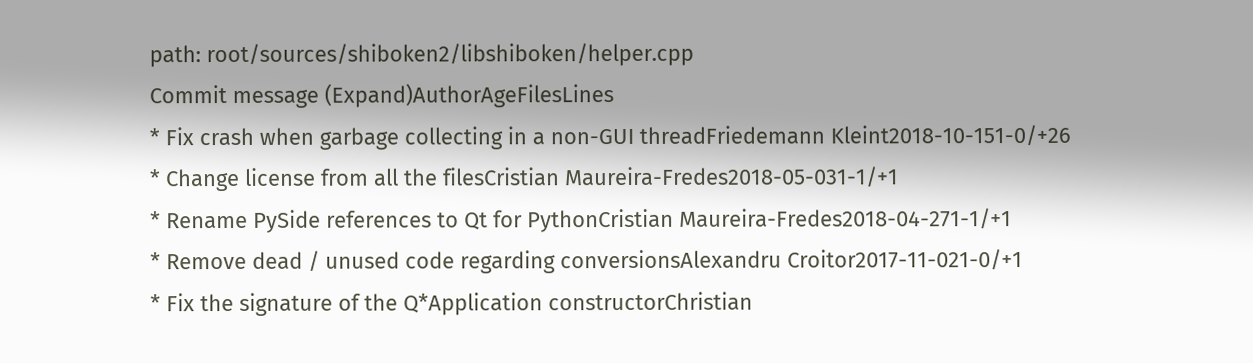path: root/sources/shiboken2/libshiboken/helper.cpp
Commit message (Expand)AuthorAgeFilesLines
* Fix crash when garbage collecting in a non-GUI threadFriedemann Kleint2018-10-151-0/+26
* Change license from all the filesCristian Maureira-Fredes2018-05-031-1/+1
* Rename PySide references to Qt for PythonCristian Maureira-Fredes2018-04-271-1/+1
* Remove dead / unused code regarding conversionsAlexandru Croitor2017-11-021-0/+1
* Fix the signature of the Q*Application constructorChristian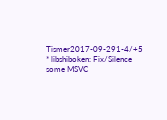Tismer2017-09-291-4/+5
* libshiboken: Fix/Silence some MSVC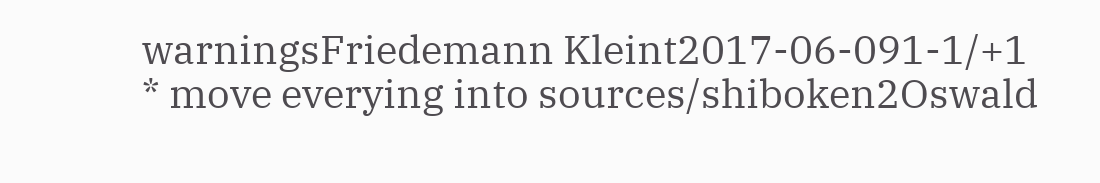warningsFriedemann Kleint2017-06-091-1/+1
* move everying into sources/shiboken2Oswald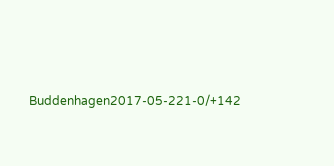Buddenhagen2017-05-221-0/+142